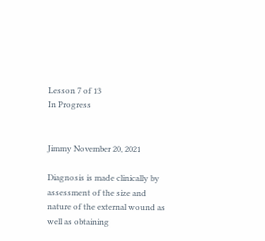Lesson 7 of 13
In Progress


Jimmy November 20, 2021

Diagnosis is made clinically by assessment of the size and nature of the external wound as well as obtaining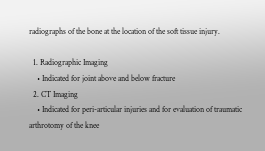radiographs of the bone at the location of the soft tissue injury.

  1. Radiographic Imaging
    • Indicated for joint above and below fracture
  2. CT Imaging
    • Indicated for peri-articular injuries and for evaluation of traumatic arthrotomy of the knee